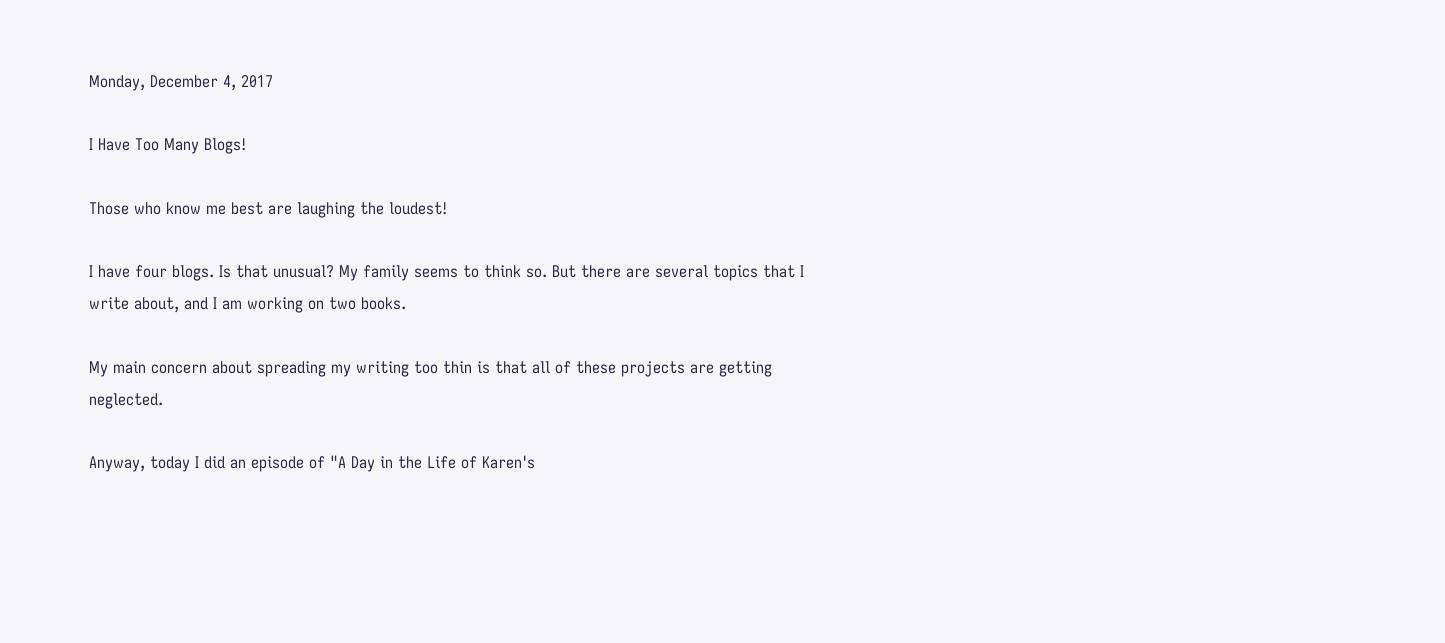Monday, December 4, 2017

I Have Too Many Blogs!

Those who know me best are laughing the loudest!

I have four blogs. Is that unusual? My family seems to think so. But there are several topics that I write about, and I am working on two books.

My main concern about spreading my writing too thin is that all of these projects are getting neglected.

Anyway, today I did an episode of "A Day in the Life of Karen's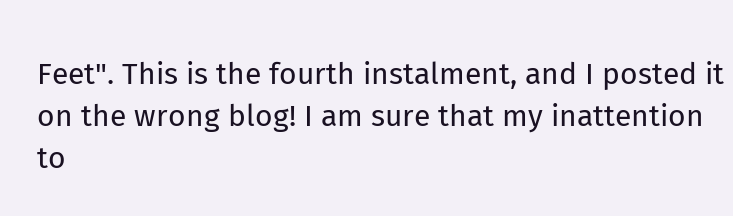Feet". This is the fourth instalment, and I posted it on the wrong blog! I am sure that my inattention to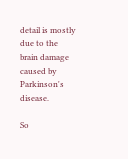detail is mostly due to the brain damage caused by Parkinson's disease.

So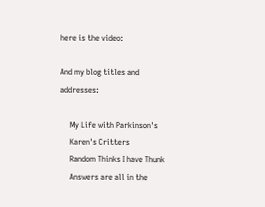here is the video:

And my blog titles and addresses:

     My Life with Parkinson's
     Karen's Critters
     Random Thinks I have Thunk
     Answers are all in the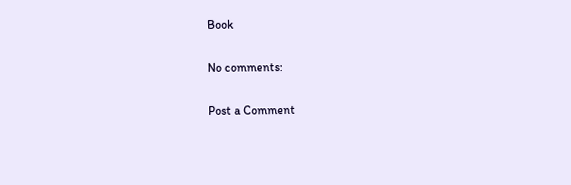Book

No comments:

Post a Comment